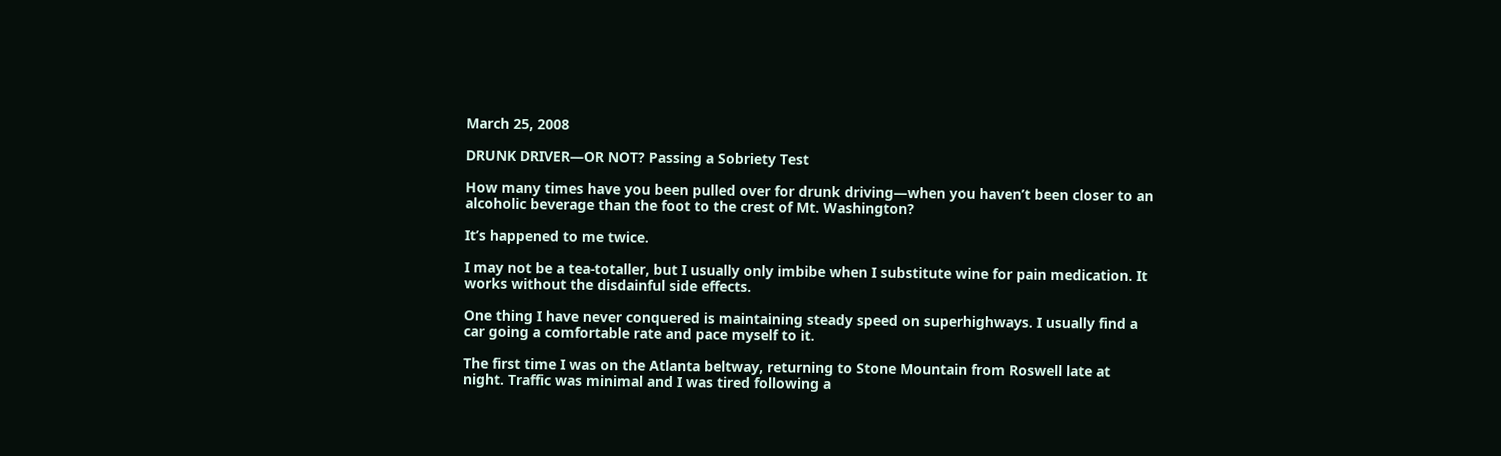March 25, 2008

DRUNK DRIVER—OR NOT? Passing a Sobriety Test

How many times have you been pulled over for drunk driving—when you haven’t been closer to an alcoholic beverage than the foot to the crest of Mt. Washington?

It’s happened to me twice.

I may not be a tea-totaller, but I usually only imbibe when I substitute wine for pain medication. It works without the disdainful side effects.

One thing I have never conquered is maintaining steady speed on superhighways. I usually find a car going a comfortable rate and pace myself to it.

The first time I was on the Atlanta beltway, returning to Stone Mountain from Roswell late at night. Traffic was minimal and I was tired following a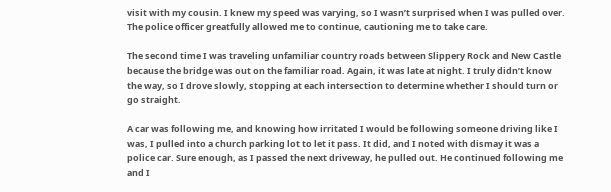visit with my cousin. I knew my speed was varying, so I wasn’t surprised when I was pulled over. The police officer greatfully allowed me to continue, cautioning me to take care.

The second time I was traveling unfamiliar country roads between Slippery Rock and New Castle because the bridge was out on the familiar road. Again, it was late at night. I truly didn’t know the way, so I drove slowly, stopping at each intersection to determine whether I should turn or go straight.

A car was following me, and knowing how irritated I would be following someone driving like I was, I pulled into a church parking lot to let it pass. It did, and I noted with dismay it was a police car. Sure enough, as I passed the next driveway, he pulled out. He continued following me and I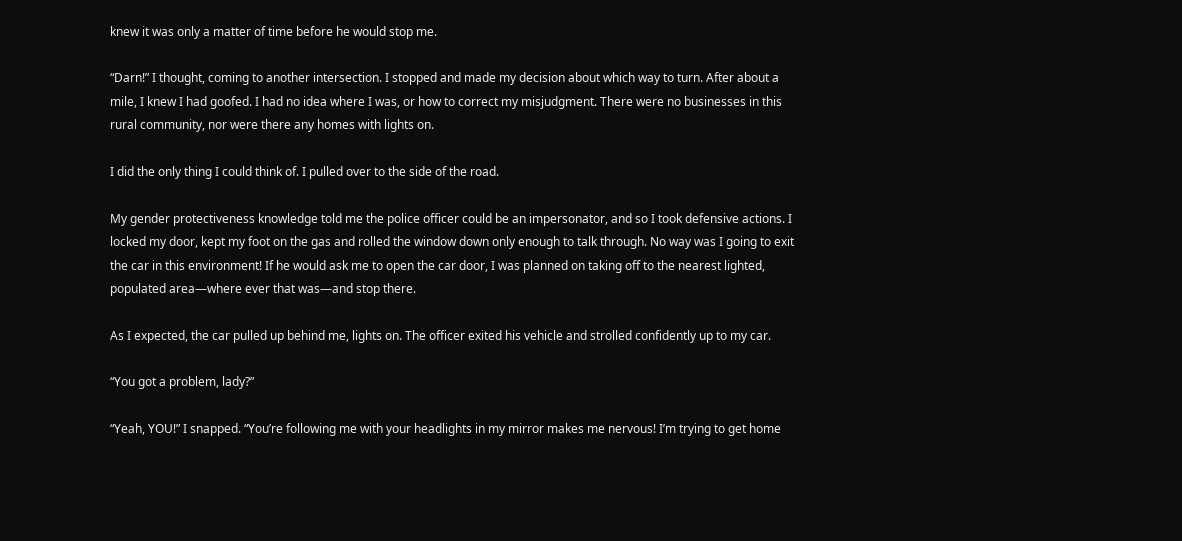knew it was only a matter of time before he would stop me.

“Darn!” I thought, coming to another intersection. I stopped and made my decision about which way to turn. After about a mile, I knew I had goofed. I had no idea where I was, or how to correct my misjudgment. There were no businesses in this rural community, nor were there any homes with lights on.

I did the only thing I could think of. I pulled over to the side of the road.

My gender protectiveness knowledge told me the police officer could be an impersonator, and so I took defensive actions. I locked my door, kept my foot on the gas and rolled the window down only enough to talk through. No way was I going to exit the car in this environment! If he would ask me to open the car door, I was planned on taking off to the nearest lighted, populated area—where ever that was—and stop there.

As I expected, the car pulled up behind me, lights on. The officer exited his vehicle and strolled confidently up to my car.

“You got a problem, lady?”

“Yeah, YOU!” I snapped. “You’re following me with your headlights in my mirror makes me nervous! I’m trying to get home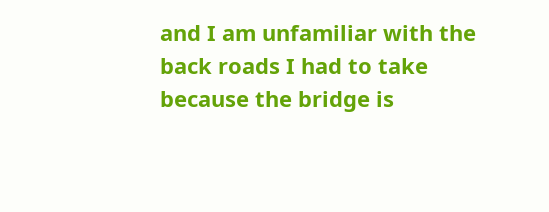and I am unfamiliar with the back roads I had to take because the bridge is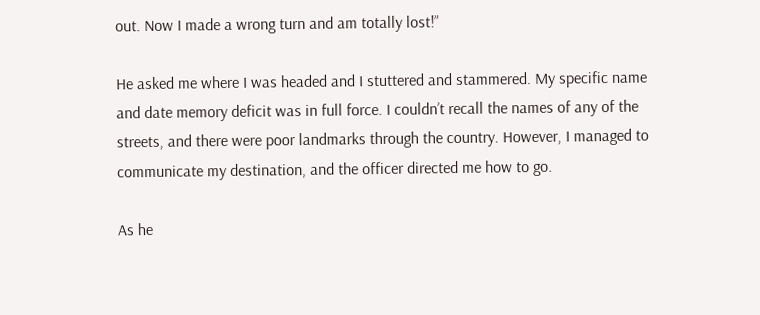out. Now I made a wrong turn and am totally lost!”

He asked me where I was headed and I stuttered and stammered. My specific name and date memory deficit was in full force. I couldn’t recall the names of any of the streets, and there were poor landmarks through the country. However, I managed to communicate my destination, and the officer directed me how to go.

As he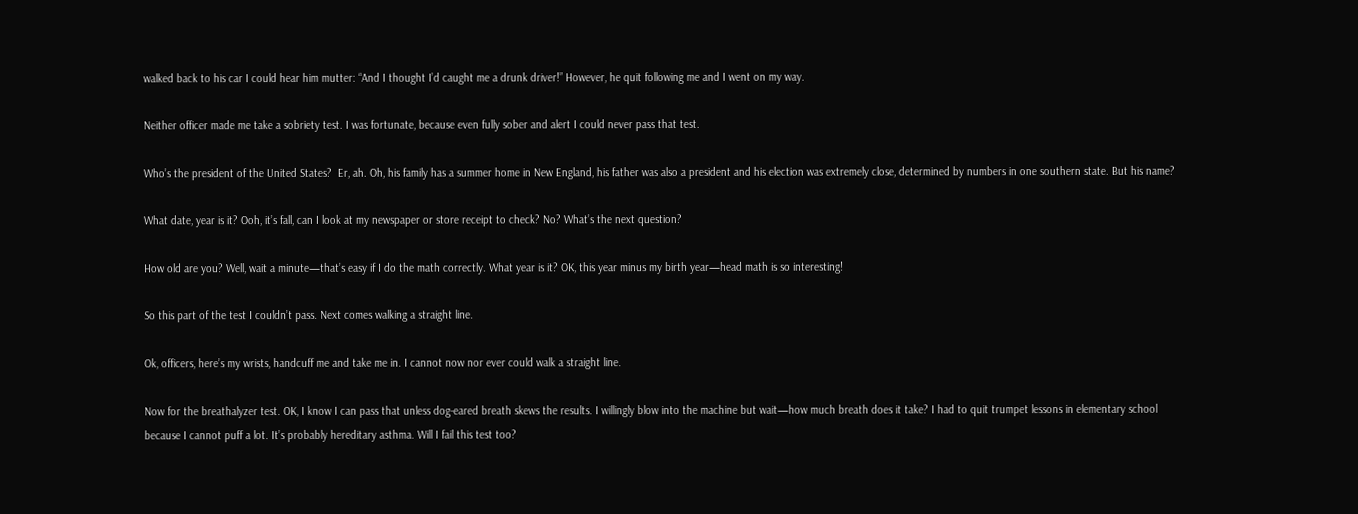walked back to his car I could hear him mutter: “And I thought I’d caught me a drunk driver!” However, he quit following me and I went on my way.

Neither officer made me take a sobriety test. I was fortunate, because even fully sober and alert I could never pass that test.

Who’s the president of the United States?  Er, ah. Oh, his family has a summer home in New England, his father was also a president and his election was extremely close, determined by numbers in one southern state. But his name?

What date, year is it? Ooh, it’s fall, can I look at my newspaper or store receipt to check? No? What’s the next question?

How old are you? Well, wait a minute—that’s easy if I do the math correctly. What year is it? OK, this year minus my birth year—head math is so interesting!

So this part of the test I couldn’t pass. Next comes walking a straight line.

Ok, officers, here’s my wrists, handcuff me and take me in. I cannot now nor ever could walk a straight line.

Now for the breathalyzer test. OK, I know I can pass that unless dog-eared breath skews the results. I willingly blow into the machine but wait—how much breath does it take? I had to quit trumpet lessons in elementary school because I cannot puff a lot. It’s probably hereditary asthma. Will I fail this test too?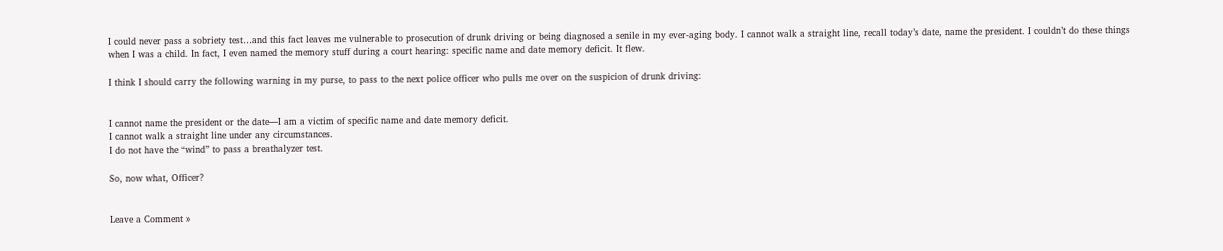I could never pass a sobriety test…and this fact leaves me vulnerable to prosecution of drunk driving or being diagnosed a senile in my ever-aging body. I cannot walk a straight line, recall today’s date, name the president. I couldn’t do these things when I was a child. In fact, I even named the memory stuff during a court hearing: specific name and date memory deficit. It flew.

I think I should carry the following warning in my purse, to pass to the next police officer who pulls me over on the suspicion of drunk driving:


I cannot name the president or the date—I am a victim of specific name and date memory deficit.
I cannot walk a straight line under any circumstances.
I do not have the “wind” to pass a breathalyzer test.

So, now what, Officer?


Leave a Comment »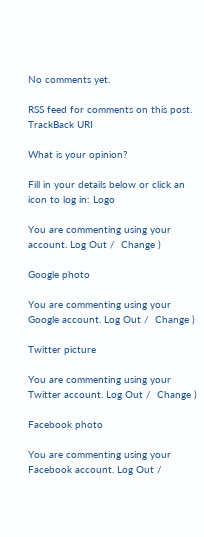No comments yet.

RSS feed for comments on this post. TrackBack URI

What is your opinion?

Fill in your details below or click an icon to log in: Logo

You are commenting using your account. Log Out /  Change )

Google photo

You are commenting using your Google account. Log Out /  Change )

Twitter picture

You are commenting using your Twitter account. Log Out /  Change )

Facebook photo

You are commenting using your Facebook account. Log Out /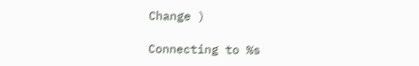Change )

Connecting to %s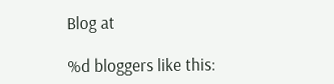Blog at

%d bloggers like this: